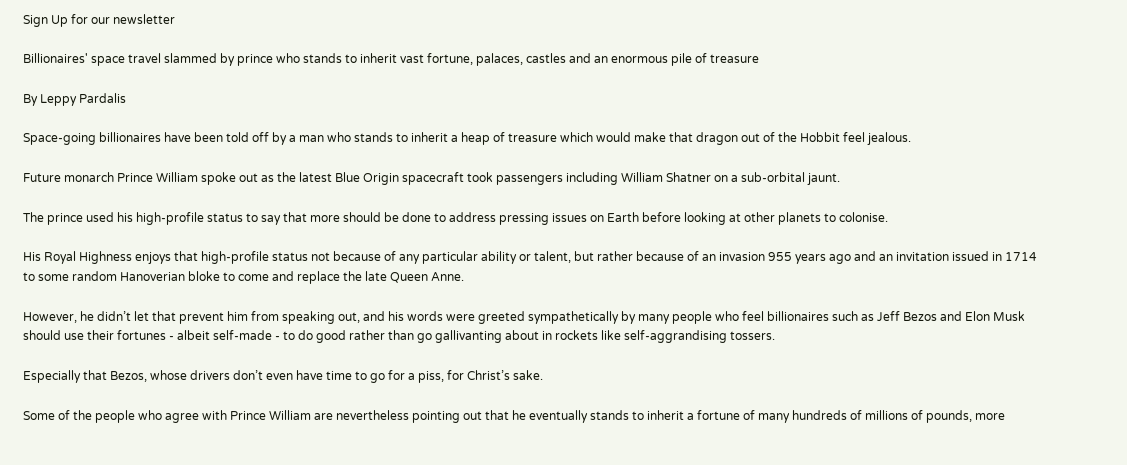Sign Up for our newsletter

Billionaires' space travel slammed by prince who stands to inherit vast fortune, palaces, castles and an enormous pile of treasure

By Leppy Pardalis

Space-going billionaires have been told off by a man who stands to inherit a heap of treasure which would make that dragon out of the Hobbit feel jealous.

Future monarch Prince William spoke out as the latest Blue Origin spacecraft took passengers including William Shatner on a sub-orbital jaunt.

The prince used his high-profile status to say that more should be done to address pressing issues on Earth before looking at other planets to colonise.

His Royal Highness enjoys that high-profile status not because of any particular ability or talent, but rather because of an invasion 955 years ago and an invitation issued in 1714 to some random Hanoverian bloke to come and replace the late Queen Anne.

However, he didn’t let that prevent him from speaking out, and his words were greeted sympathetically by many people who feel billionaires such as Jeff Bezos and Elon Musk should use their fortunes - albeit self-made - to do good rather than go gallivanting about in rockets like self-aggrandising tossers.

Especially that Bezos, whose drivers don’t even have time to go for a piss, for Christ’s sake.

Some of the people who agree with Prince William are nevertheless pointing out that he eventually stands to inherit a fortune of many hundreds of millions of pounds, more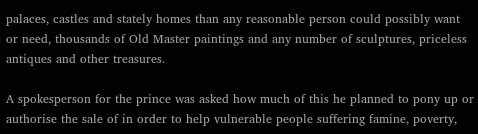palaces, castles and stately homes than any reasonable person could possibly want or need, thousands of Old Master paintings and any number of sculptures, priceless antiques and other treasures.

A spokesperson for the prince was asked how much of this he planned to pony up or authorise the sale of in order to help vulnerable people suffering famine, poverty,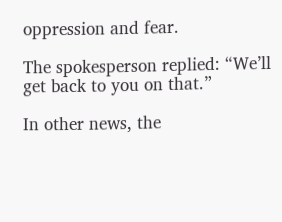oppression and fear.

The spokesperson replied: “We’ll get back to you on that.”

In other news, the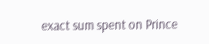exact sum spent on Prince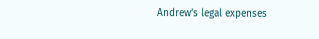Andrew’s legal expenses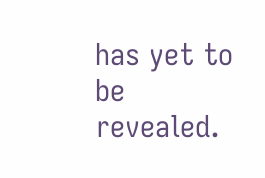has yet to be revealed.